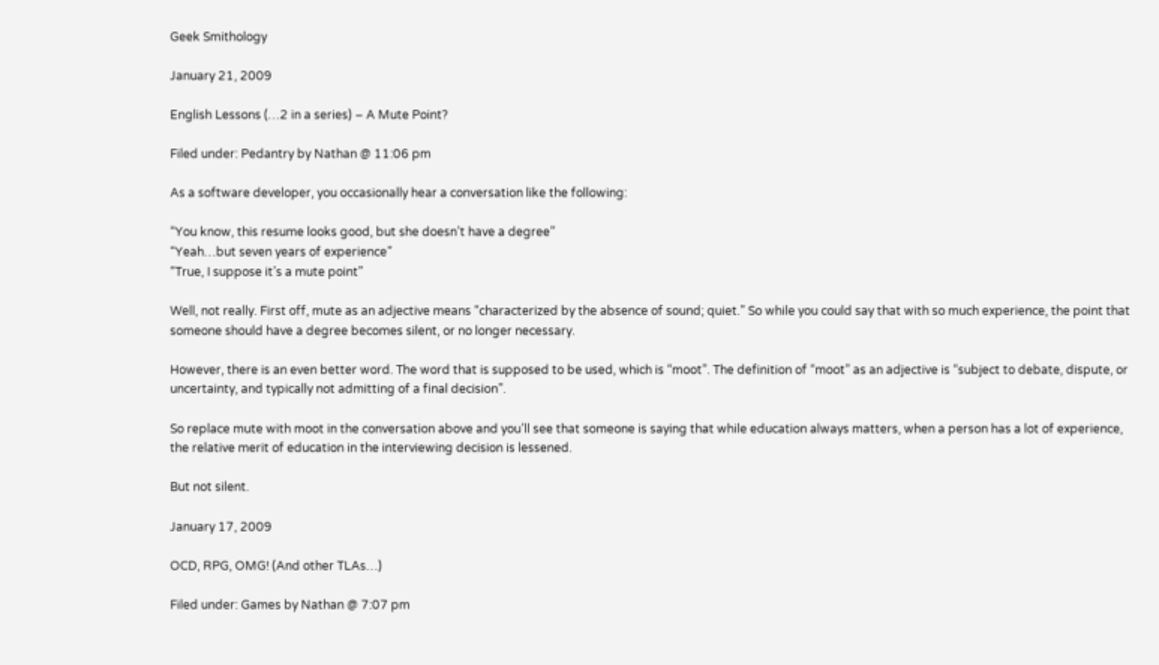Geek Smithology

January 21, 2009

English Lessons (…2 in a series) – A Mute Point?

Filed under: Pedantry by Nathan @ 11:06 pm

As a software developer, you occasionally hear a conversation like the following:

“You know, this resume looks good, but she doesn’t have a degree”
“Yeah…but seven years of experience”
“True, I suppose it’s a mute point”

Well, not really. First off, mute as an adjective means “characterized by the absence of sound; quiet.” So while you could say that with so much experience, the point that someone should have a degree becomes silent, or no longer necessary.

However, there is an even better word. The word that is supposed to be used, which is “moot”. The definition of “moot” as an adjective is “subject to debate, dispute, or uncertainty, and typically not admitting of a final decision”.

So replace mute with moot in the conversation above and you’ll see that someone is saying that while education always matters, when a person has a lot of experience, the relative merit of education in the interviewing decision is lessened.

But not silent.

January 17, 2009

OCD, RPG, OMG! (And other TLAs…)

Filed under: Games by Nathan @ 7:07 pm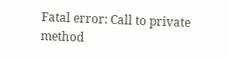Fatal error: Call to private method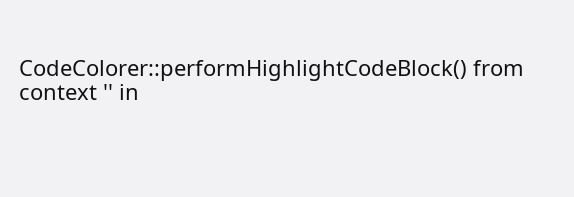CodeColorer::performHighlightCodeBlock() from context '' in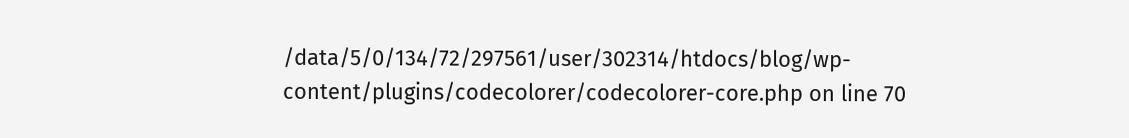/data/5/0/134/72/297561/user/302314/htdocs/blog/wp-content/plugins/codecolorer/codecolorer-core.php on line 70